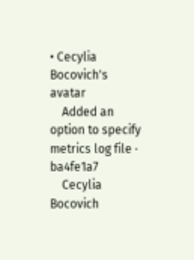• Cecylia Bocovich's avatar
    Added an option to specify metrics log file · ba4fe1a7
    Cecylia Bocovich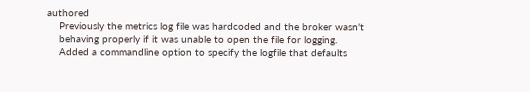authored
    Previously the metrics log file was hardcoded and the broker wasn't
    behaving properly if it was unable to open the file for logging.
    Added a commandline option to specify the logfile that defaults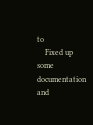to
    Fixed up some documentation and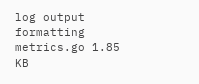log output formatting
metrics.go 1.85 KB